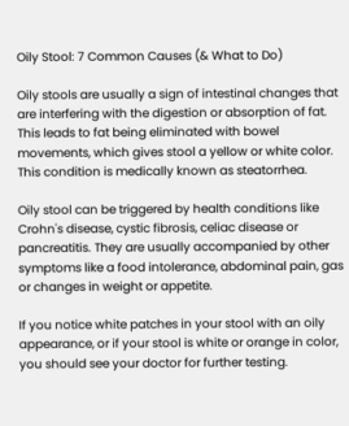Oily Stool: 7 Common Causes (& What to Do)

Oily stools are usually a sign of intestinal changes that are interfering with the digestion or absorption of fat. This leads to fat being eliminated with bowel movements, which gives stool a yellow or white color. This condition is medically known as steatorrhea.

Oily stool can be triggered by health conditions like Crohn's disease, cystic fibrosis, celiac disease or pancreatitis. They are usually accompanied by other symptoms like a food intolerance, abdominal pain, gas or changes in weight or appetite.

If you notice white patches in your stool with an oily appearance, or if your stool is white or orange in color, you should see your doctor for further testing.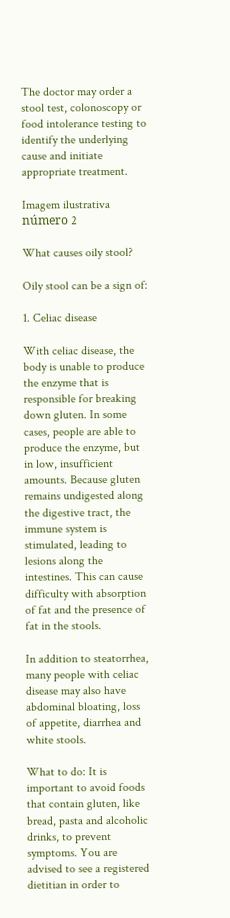The doctor may order a stool test, colonoscopy or food intolerance testing to identify the underlying cause and initiate appropriate treatment.

Imagem ilustrativa número 2

What causes oily stool?

Oily stool can be a sign of:

1. Celiac disease

With celiac disease, the body is unable to produce the enzyme that is responsible for breaking down gluten. In some cases, people are able to produce the enzyme, but in low, insufficient amounts. Because gluten remains undigested along the digestive tract, the immune system is stimulated, leading to lesions along the intestines. This can cause difficulty with absorption of fat and the presence of fat in the stools.

In addition to steatorrhea, many people with celiac disease may also have abdominal bloating, loss of appetite, diarrhea and white stools.

What to do: It is important to avoid foods that contain gluten, like bread, pasta and alcoholic drinks, to prevent symptoms. You are advised to see a registered dietitian in order to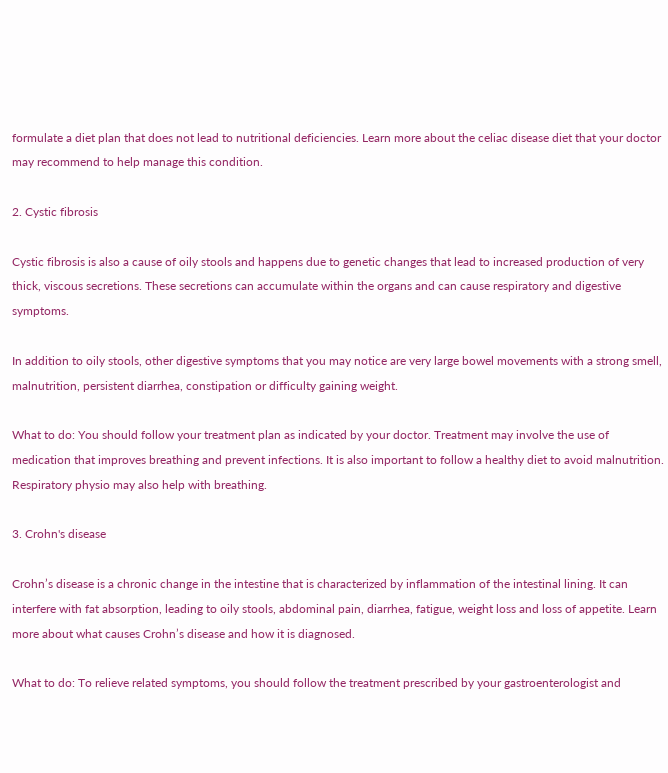formulate a diet plan that does not lead to nutritional deficiencies. Learn more about the celiac disease diet that your doctor may recommend to help manage this condition.

2. Cystic fibrosis

Cystic fibrosis is also a cause of oily stools and happens due to genetic changes that lead to increased production of very thick, viscous secretions. These secretions can accumulate within the organs and can cause respiratory and digestive symptoms.

In addition to oily stools, other digestive symptoms that you may notice are very large bowel movements with a strong smell, malnutrition, persistent diarrhea, constipation or difficulty gaining weight.

What to do: You should follow your treatment plan as indicated by your doctor. Treatment may involve the use of medication that improves breathing and prevent infections. It is also important to follow a healthy diet to avoid malnutrition. Respiratory physio may also help with breathing.

3. Crohn's disease

Crohn’s disease is a chronic change in the intestine that is characterized by inflammation of the intestinal lining. It can interfere with fat absorption, leading to oily stools, abdominal pain, diarrhea, fatigue, weight loss and loss of appetite. Learn more about what causes Crohn’s disease and how it is diagnosed.

What to do: To relieve related symptoms, you should follow the treatment prescribed by your gastroenterologist and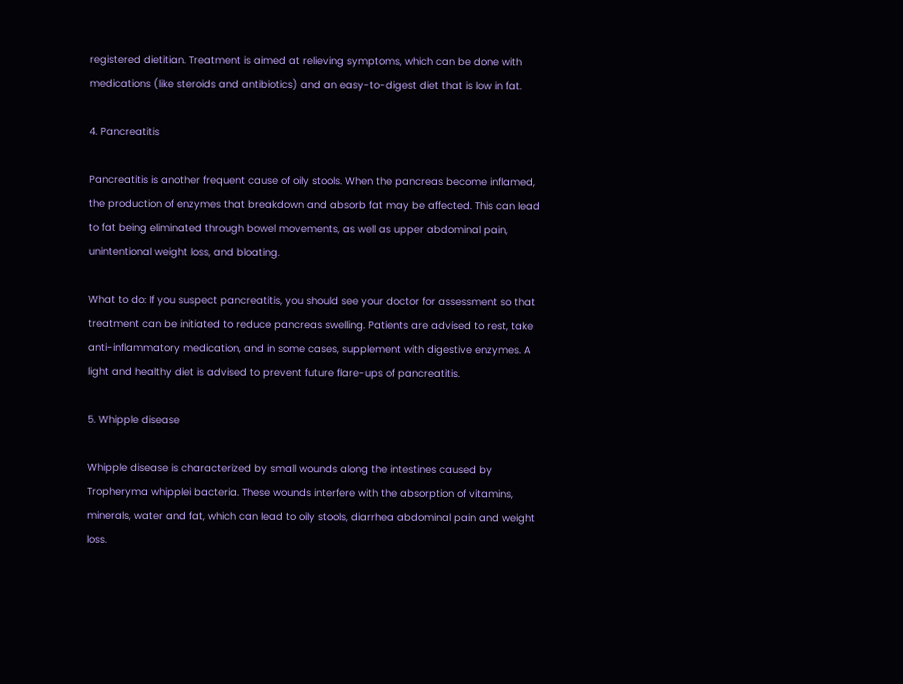registered dietitian. Treatment is aimed at relieving symptoms, which can be done with medications (like steroids and antibiotics) and an easy-to-digest diet that is low in fat.

4. Pancreatitis

Pancreatitis is another frequent cause of oily stools. When the pancreas become inflamed, the production of enzymes that breakdown and absorb fat may be affected. This can lead to fat being eliminated through bowel movements, as well as upper abdominal pain, unintentional weight loss, and bloating.

What to do: If you suspect pancreatitis, you should see your doctor for assessment so that treatment can be initiated to reduce pancreas swelling. Patients are advised to rest, take anti-inflammatory medication, and in some cases, supplement with digestive enzymes. A light and healthy diet is advised to prevent future flare-ups of pancreatitis.

5. Whipple disease

Whipple disease is characterized by small wounds along the intestines caused by Tropheryma whipplei bacteria. These wounds interfere with the absorption of vitamins, minerals, water and fat, which can lead to oily stools, diarrhea abdominal pain and weight loss.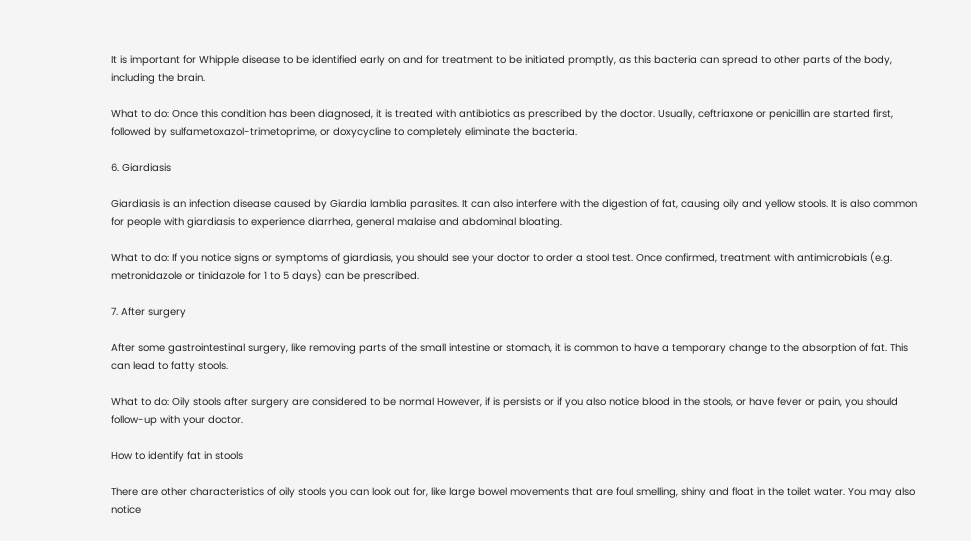It is important for Whipple disease to be identified early on and for treatment to be initiated promptly, as this bacteria can spread to other parts of the body, including the brain.

What to do: Once this condition has been diagnosed, it is treated with antibiotics as prescribed by the doctor. Usually, ceftriaxone or penicillin are started first, followed by sulfametoxazol-trimetoprime, or doxycycline to completely eliminate the bacteria.

6. Giardiasis

Giardiasis is an infection disease caused by Giardia lamblia parasites. It can also interfere with the digestion of fat, causing oily and yellow stools. It is also common for people with giardiasis to experience diarrhea, general malaise and abdominal bloating.

What to do: If you notice signs or symptoms of giardiasis, you should see your doctor to order a stool test. Once confirmed, treatment with antimicrobials (e.g. metronidazole or tinidazole for 1 to 5 days) can be prescribed.

7. After surgery

After some gastrointestinal surgery, like removing parts of the small intestine or stomach, it is common to have a temporary change to the absorption of fat. This can lead to fatty stools.

What to do: Oily stools after surgery are considered to be normal However, if is persists or if you also notice blood in the stools, or have fever or pain, you should follow-up with your doctor.

How to identify fat in stools

There are other characteristics of oily stools you can look out for, like large bowel movements that are foul smelling, shiny and float in the toilet water. You may also notice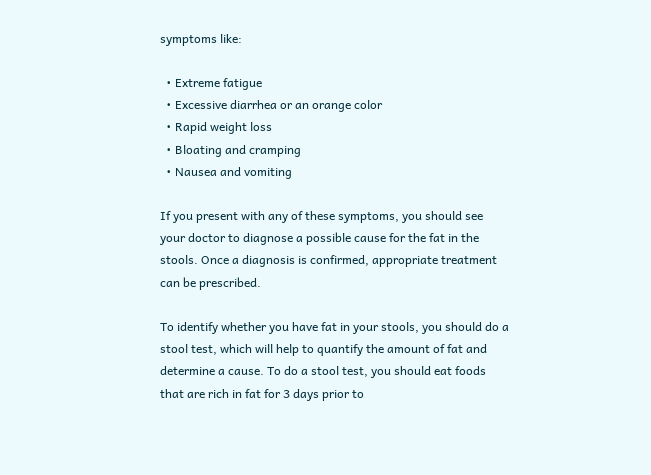symptoms like:

  • Extreme fatigue
  • Excessive diarrhea or an orange color
  • Rapid weight loss
  • Bloating and cramping
  • Nausea and vomiting

If you present with any of these symptoms, you should see your doctor to diagnose a possible cause for the fat in the stools. Once a diagnosis is confirmed, appropriate treatment can be prescribed.

To identify whether you have fat in your stools, you should do a stool test, which will help to quantify the amount of fat and determine a cause. To do a stool test, you should eat foods that are rich in fat for 3 days prior to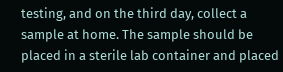testing, and on the third day, collect a sample at home. The sample should be placed in a sterile lab container and placed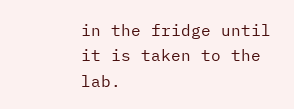in the fridge until it is taken to the lab.